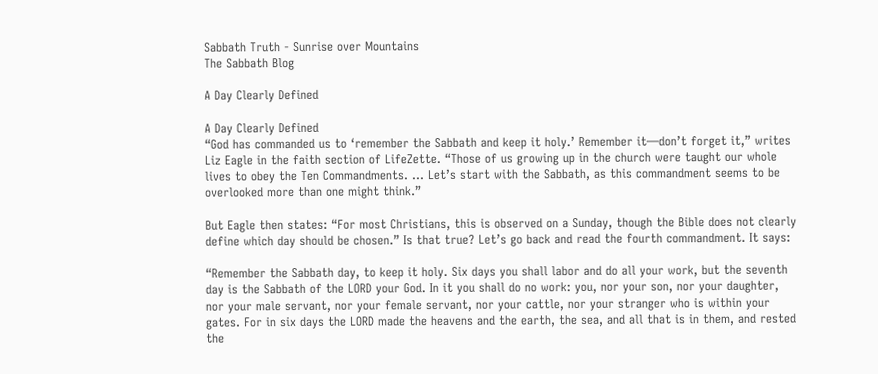Sabbath Truth - Sunrise over Mountains
The Sabbath Blog

A Day Clearly Defined

A Day Clearly Defined
“God has commanded us to ‘remember the Sabbath and keep it holy.’ Remember it—don’t forget it,” writes Liz Eagle in the faith section of LifeZette. “Those of us growing up in the church were taught our whole lives to obey the Ten Commandments. … Let’s start with the Sabbath, as this commandment seems to be overlooked more than one might think.”

But Eagle then states: “For most Christians, this is observed on a Sunday, though the Bible does not clearly define which day should be chosen.” Is that true? Let’s go back and read the fourth commandment. It says:

“Remember the Sabbath day, to keep it holy. Six days you shall labor and do all your work, but the seventh day is the Sabbath of the LORD your God. In it you shall do no work: you, nor your son, nor your daughter, nor your male servant, nor your female servant, nor your cattle, nor your stranger who is within your gates. For in six days the LORD made the heavens and the earth, the sea, and all that is in them, and rested the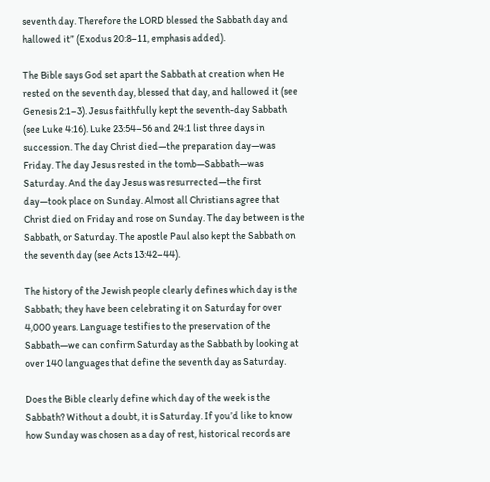seventh day. Therefore the LORD blessed the Sabbath day and hallowed it” (Exodus 20:8–11, emphasis added).

The Bible says God set apart the Sabbath at creation when He rested on the seventh day, blessed that day, and hallowed it (see Genesis 2:1–3). Jesus faithfully kept the seventh-day Sabbath (see Luke 4:16). Luke 23:54–56 and 24:1 list three days in succession. The day Christ died—the preparation day—was Friday. The day Jesus rested in the tomb—Sabbath—was Saturday. And the day Jesus was resurrected—the first day—took place on Sunday. Almost all Christians agree that Christ died on Friday and rose on Sunday. The day between is the Sabbath, or Saturday. The apostle Paul also kept the Sabbath on the seventh day (see Acts 13:42–44).

The history of the Jewish people clearly defines which day is the Sabbath; they have been celebrating it on Saturday for over 4,000 years. Language testifies to the preservation of the Sabbath—we can confirm Saturday as the Sabbath by looking at over 140 languages that define the seventh day as Saturday.

Does the Bible clearly define which day of the week is the Sabbath? Without a doubt, it is Saturday. If you’d like to know how Sunday was chosen as a day of rest, historical records are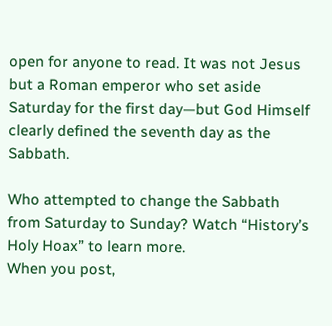open for anyone to read. It was not Jesus but a Roman emperor who set aside Saturday for the first day—but God Himself clearly defined the seventh day as the Sabbath.

Who attempted to change the Sabbath from Saturday to Sunday? Watch “History’s Holy Hoax” to learn more.
When you post,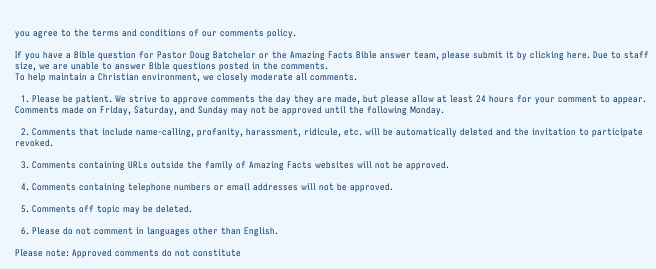you agree to the terms and conditions of our comments policy.

If you have a Bible question for Pastor Doug Batchelor or the Amazing Facts Bible answer team, please submit it by clicking here. Due to staff size, we are unable to answer Bible questions posted in the comments.
To help maintain a Christian environment, we closely moderate all comments.

  1. Please be patient. We strive to approve comments the day they are made, but please allow at least 24 hours for your comment to appear. Comments made on Friday, Saturday, and Sunday may not be approved until the following Monday.

  2. Comments that include name-calling, profanity, harassment, ridicule, etc. will be automatically deleted and the invitation to participate revoked.

  3. Comments containing URLs outside the family of Amazing Facts websites will not be approved.

  4. Comments containing telephone numbers or email addresses will not be approved.

  5. Comments off topic may be deleted.

  6. Please do not comment in languages other than English.

Please note: Approved comments do not constitute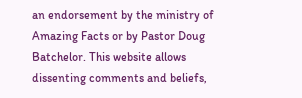an endorsement by the ministry of Amazing Facts or by Pastor Doug Batchelor. This website allows dissenting comments and beliefs,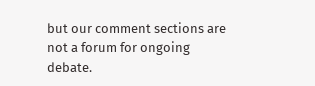but our comment sections are not a forum for ongoing debate.